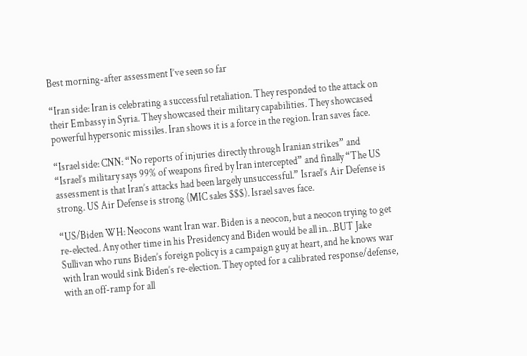Best morning-after assessment I’ve seen so far

“Iran side: Iran is celebrating a successful retaliation. They responded to the attack on their Embassy in Syria. They showcased their military capabilities. They showcased powerful hypersonic missiles. Iran shows it is a force in the region. Iran saves face.

“Israel side: CNN: “No reports of injuries directly through Iranian strikes” and “Israel’s military says 99% of weapons fired by Iran intercepted” and finally “The US assessment is that Iran’s attacks had been largely unsuccessful.” Israel’s Air Defense is strong. US Air Defense is strong (MIC sales $$$). Israel saves face.

“US/Biden WH: Neocons want Iran war. Biden is a neocon, but a neocon trying to get re-elected. Any other time in his Presidency and Biden would be all in…BUT Jake Sullivan who runs Biden’s foreign policy is a campaign guy at heart, and he knows war with Iran would sink Biden’s re-election. They opted for a calibrated response/defense, with an off-ramp for all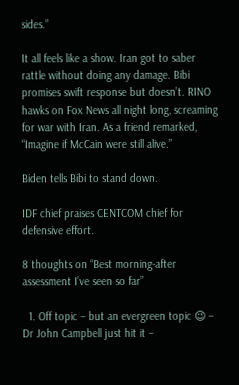sides.”

It all feels like a show. Iran got to saber rattle without doing any damage. Bibi promises swift response but doesn’t. RINO hawks on Fox News all night long, screaming for war with Iran. As a friend remarked, “Imagine if McCain were still alive.”

Biden tells Bibi to stand down.

IDF chief praises CENTCOM chief for defensive effort.

8 thoughts on “Best morning-after assessment I’ve seen so far”

  1. Off topic – but an evergreen topic 😉 – Dr John Campbell just hit it –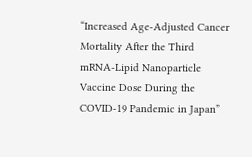“Increased Age-Adjusted Cancer Mortality After the Third mRNA-Lipid Nanoparticle Vaccine Dose During the COVID-19 Pandemic in Japan”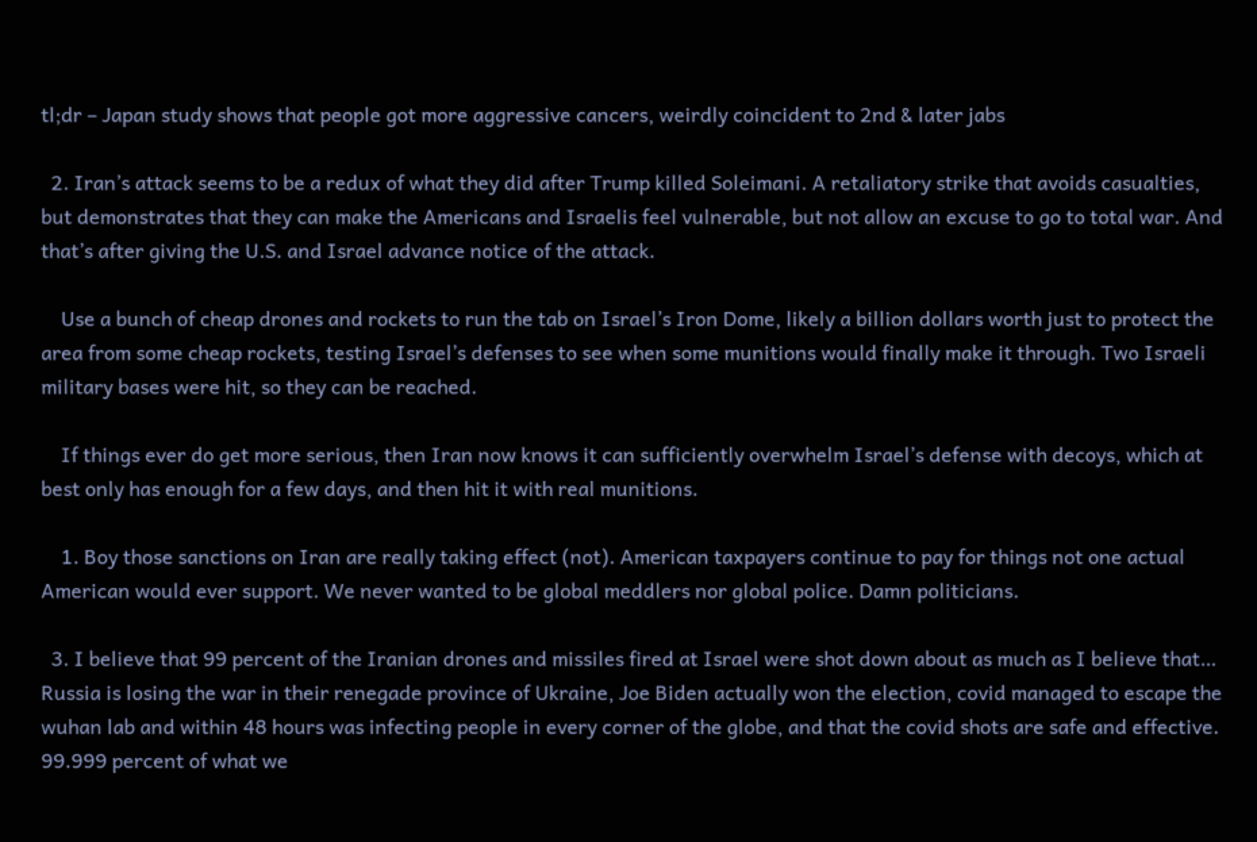tl;dr – Japan study shows that people got more aggressive cancers, weirdly coincident to 2nd & later jabs

  2. Iran’s attack seems to be a redux of what they did after Trump killed Soleimani. A retaliatory strike that avoids casualties, but demonstrates that they can make the Americans and Israelis feel vulnerable, but not allow an excuse to go to total war. And that’s after giving the U.S. and Israel advance notice of the attack.

    Use a bunch of cheap drones and rockets to run the tab on Israel’s Iron Dome, likely a billion dollars worth just to protect the area from some cheap rockets, testing Israel’s defenses to see when some munitions would finally make it through. Two Israeli military bases were hit, so they can be reached.

    If things ever do get more serious, then Iran now knows it can sufficiently overwhelm Israel’s defense with decoys, which at best only has enough for a few days, and then hit it with real munitions.

    1. Boy those sanctions on Iran are really taking effect (not). American taxpayers continue to pay for things not one actual American would ever support. We never wanted to be global meddlers nor global police. Damn politicians.

  3. I believe that 99 percent of the Iranian drones and missiles fired at Israel were shot down about as much as I believe that… Russia is losing the war in their renegade province of Ukraine, Joe Biden actually won the election, covid managed to escape the wuhan lab and within 48 hours was infecting people in every corner of the globe, and that the covid shots are safe and effective. 99.999 percent of what we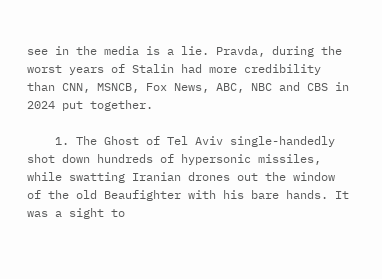see in the media is a lie. Pravda, during the worst years of Stalin had more credibility than CNN, MSNCB, Fox News, ABC, NBC and CBS in 2024 put together.

    1. The Ghost of Tel Aviv single-handedly shot down hundreds of hypersonic missiles, while swatting Iranian drones out the window of the old Beaufighter with his bare hands. It was a sight to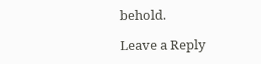behold.

Leave a Reply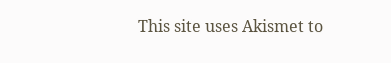This site uses Akismet to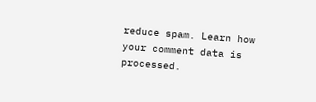reduce spam. Learn how your comment data is processed.